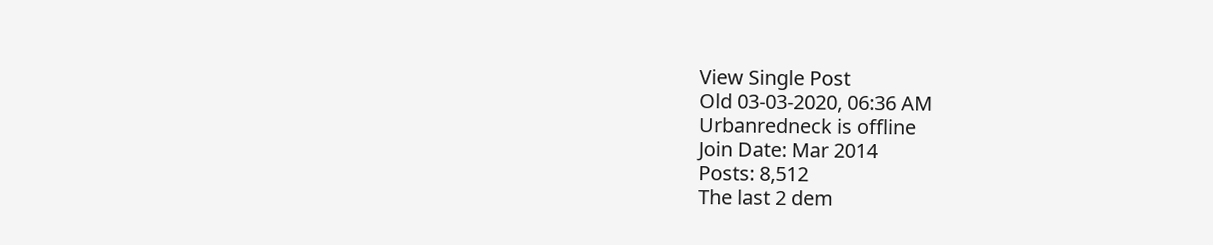View Single Post
Old 03-03-2020, 06:36 AM
Urbanredneck is offline
Join Date: Mar 2014
Posts: 8,512
The last 2 dem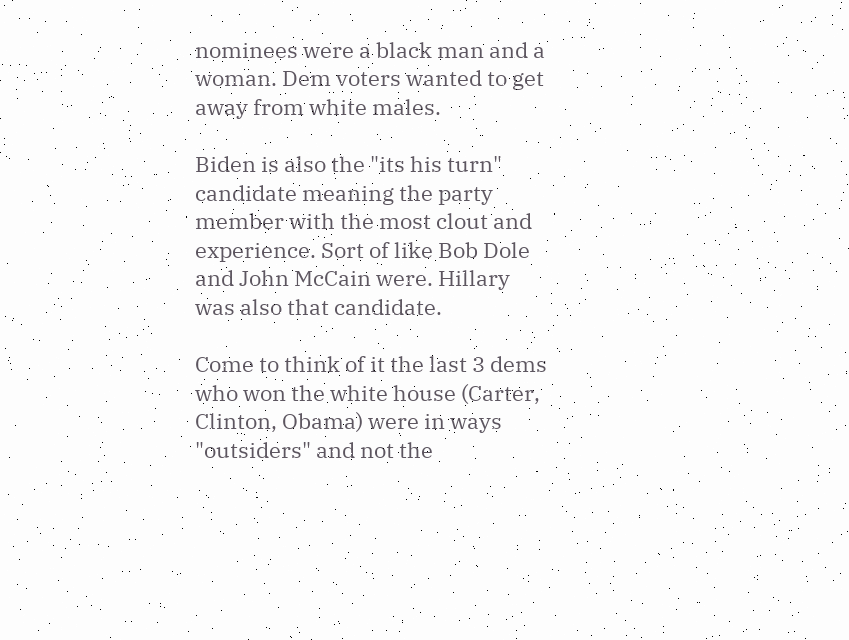nominees were a black man and a woman. Dem voters wanted to get away from white males.

Biden is also the "its his turn" candidate meaning the party member with the most clout and experience. Sort of like Bob Dole and John McCain were. Hillary was also that candidate.

Come to think of it the last 3 dems who won the white house (Carter, Clinton, Obama) were in ways "outsiders" and not the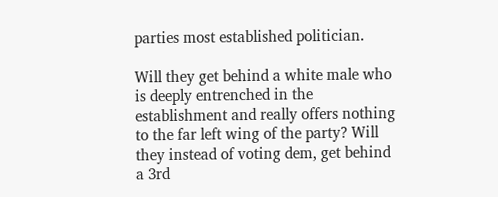parties most established politician.

Will they get behind a white male who is deeply entrenched in the establishment and really offers nothing to the far left wing of the party? Will they instead of voting dem, get behind a 3rd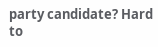party candidate? Hard to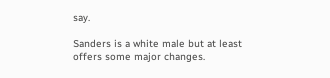say.

Sanders is a white male but at least offers some major changes.